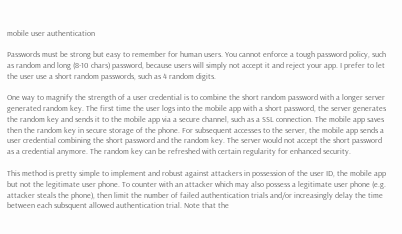mobile user authentication

Passwords must be strong but easy to remember for human users. You cannot enforce a tough password policy, such as random and long (8-10 chars) password, because users will simply not accept it and reject your app. I prefer to let the user use a short random passwords, such as 4 random digits.

One way to magnify the strength of a user credential is to combine the short random password with a longer server generated random key. The first time the user logs into the mobile app with a short password, the server generates the random key and sends it to the mobile app via a secure channel, such as a SSL connection. The mobile app saves then the random key in secure storage of the phone. For subsequent accesses to the server, the mobile app sends a user credential combining the short password and the random key. The server would not accept the short password as a credential anymore. The random key can be refreshed with certain regularity for enhanced security.

This method is pretty simple to implement and robust against attackers in possession of the user ID, the mobile app but not the legitimate user phone. To counter with an attacker which may also possess a legitimate user phone (e.g. attacker steals the phone), then limit the number of failed authentication trials and/or increasingly delay the time between each subsquent allowed authentication trial. Note that the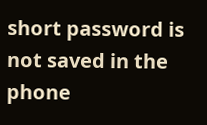short password is not saved in the phone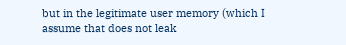but in the legitimate user memory (which I assume that does not leak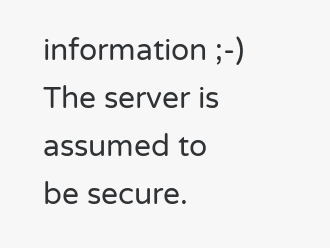information ;-) The server is assumed to be secure.